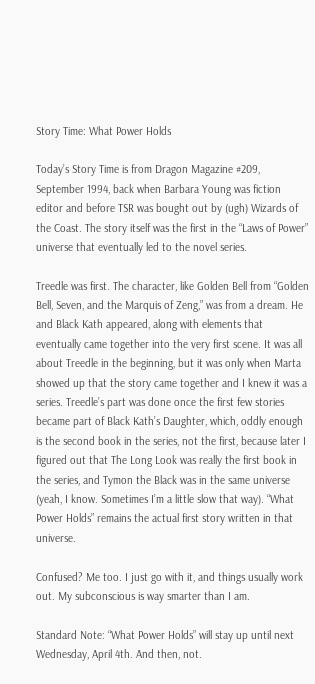Story Time: What Power Holds

Today’s Story Time is from Dragon Magazine #209, September 1994, back when Barbara Young was fiction editor and before TSR was bought out by (ugh) Wizards of the Coast. The story itself was the first in the “Laws of Power” universe that eventually led to the novel series.

Treedle was first. The character, like Golden Bell from “Golden Bell, Seven, and the Marquis of Zeng,” was from a dream. He and Black Kath appeared, along with elements that eventually came together into the very first scene. It was all about Treedle in the beginning, but it was only when Marta showed up that the story came together and I knew it was a series. Treedle’s part was done once the first few stories became part of Black Kath’s Daughter, which, oddly enough is the second book in the series, not the first, because later I figured out that The Long Look was really the first book in the series, and Tymon the Black was in the same universe (yeah, I know. Sometimes I’m a little slow that way). “What Power Holds” remains the actual first story written in that universe.

Confused? Me too. I just go with it, and things usually work out. My subconscious is way smarter than I am.

Standard Note: “What Power Holds” will stay up until next Wednesday, April 4th. And then, not.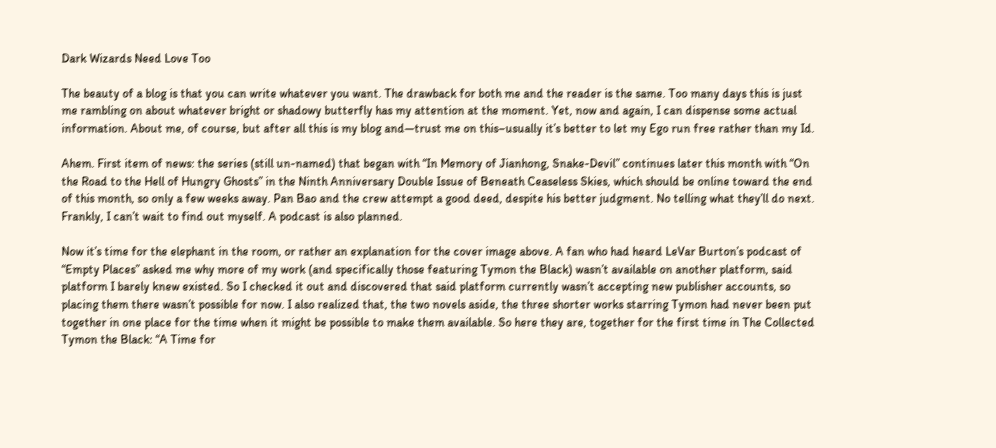Dark Wizards Need Love Too

The beauty of a blog is that you can write whatever you want. The drawback for both me and the reader is the same. Too many days this is just me rambling on about whatever bright or shadowy butterfly has my attention at the moment. Yet, now and again, I can dispense some actual information. About me, of course, but after all this is my blog and—trust me on this–usually it’s better to let my Ego run free rather than my Id.

Ahem. First item of news: the series (still un-named) that began with “In Memory of Jianhong, Snake-Devil” continues later this month with “On the Road to the Hell of Hungry Ghosts” in the Ninth Anniversary Double Issue of Beneath Ceaseless Skies, which should be online toward the end of this month, so only a few weeks away. Pan Bao and the crew attempt a good deed, despite his better judgment. No telling what they’ll do next. Frankly, I can’t wait to find out myself. A podcast is also planned.

Now it’s time for the elephant in the room, or rather an explanation for the cover image above. A fan who had heard LeVar Burton’s podcast of “Empty Places” asked me why more of my work (and specifically those featuring Tymon the Black) wasn’t available on another platform, said platform I barely knew existed. So I checked it out and discovered that said platform currently wasn’t accepting new publisher accounts, so placing them there wasn’t possible for now. I also realized that, the two novels aside, the three shorter works starring Tymon had never been put together in one place for the time when it might be possible to make them available. So here they are, together for the first time in The Collected Tymon the Black: “A Time for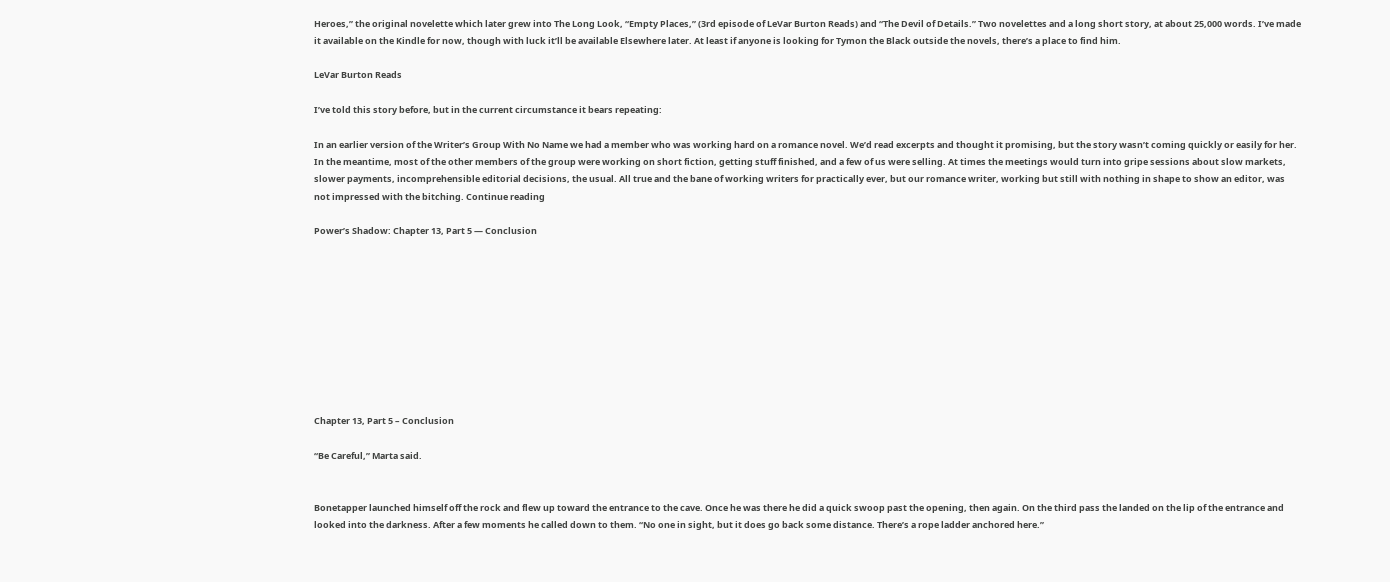Heroes,” the original novelette which later grew into The Long Look, “Empty Places,” (3rd episode of LeVar Burton Reads) and “The Devil of Details.” Two novelettes and a long short story, at about 25,000 words. I’ve made it available on the Kindle for now, though with luck it’ll be available Elsewhere later. At least if anyone is looking for Tymon the Black outside the novels, there’s a place to find him.

LeVar Burton Reads

I’ve told this story before, but in the current circumstance it bears repeating:

In an earlier version of the Writer’s Group With No Name we had a member who was working hard on a romance novel. We’d read excerpts and thought it promising, but the story wasn’t coming quickly or easily for her. In the meantime, most of the other members of the group were working on short fiction, getting stuff finished, and a few of us were selling. At times the meetings would turn into gripe sessions about slow markets, slower payments, incomprehensible editorial decisions, the usual. All true and the bane of working writers for practically ever, but our romance writer, working but still with nothing in shape to show an editor, was not impressed with the bitching. Continue reading

Power’s Shadow: Chapter 13, Part 5 — Conclusion










Chapter 13, Part 5 – Conclusion

“Be Careful,” Marta said.


Bonetapper launched himself off the rock and flew up toward the entrance to the cave. Once he was there he did a quick swoop past the opening, then again. On the third pass the landed on the lip of the entrance and looked into the darkness. After a few moments he called down to them. “No one in sight, but it does go back some distance. There’s a rope ladder anchored here.”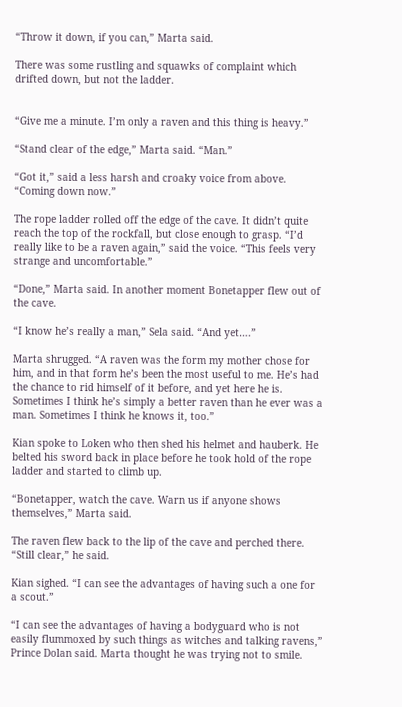“Throw it down, if you can,” Marta said.

There was some rustling and squawks of complaint which drifted down, but not the ladder.


“Give me a minute. I’m only a raven and this thing is heavy.”

“Stand clear of the edge,” Marta said. “Man.”

“Got it,” said a less harsh and croaky voice from above. “Coming down now.”

The rope ladder rolled off the edge of the cave. It didn’t quite reach the top of the rockfall, but close enough to grasp. “I’d really like to be a raven again,” said the voice. “This feels very strange and uncomfortable.”

“Done,” Marta said. In another moment Bonetapper flew out of the cave.

“I know he’s really a man,” Sela said. “And yet….”

Marta shrugged. “A raven was the form my mother chose for him, and in that form he’s been the most useful to me. He’s had the chance to rid himself of it before, and yet here he is. Sometimes I think he’s simply a better raven than he ever was a man. Sometimes I think he knows it, too.”

Kian spoke to Loken who then shed his helmet and hauberk. He belted his sword back in place before he took hold of the rope ladder and started to climb up.

“Bonetapper, watch the cave. Warn us if anyone shows themselves,” Marta said.

The raven flew back to the lip of the cave and perched there. “Still clear,” he said.

Kian sighed. “I can see the advantages of having such a one for a scout.”

“I can see the advantages of having a bodyguard who is not easily flummoxed by such things as witches and talking ravens,” Prince Dolan said. Marta thought he was trying not to smile.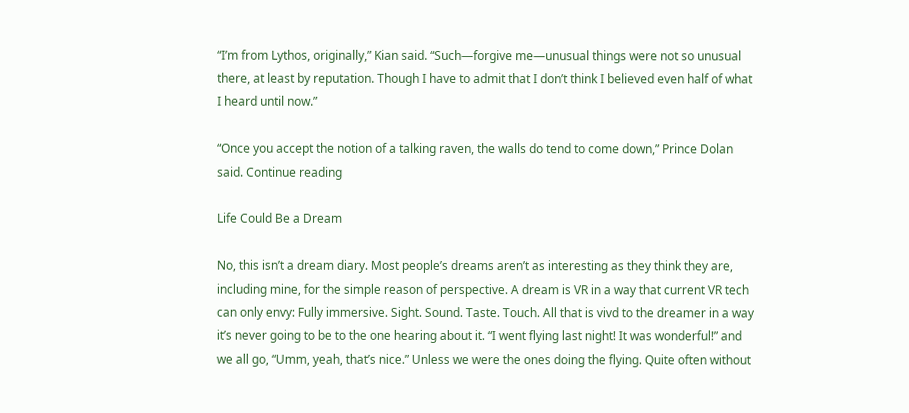“I’m from Lythos, originally,” Kian said. “Such—forgive me—unusual things were not so unusual there, at least by reputation. Though I have to admit that I don’t think I believed even half of what I heard until now.”

“Once you accept the notion of a talking raven, the walls do tend to come down,” Prince Dolan said. Continue reading

Life Could Be a Dream

No, this isn’t a dream diary. Most people’s dreams aren’t as interesting as they think they are, including mine, for the simple reason of perspective. A dream is VR in a way that current VR tech can only envy: Fully immersive. Sight. Sound. Taste. Touch. All that is vivd to the dreamer in a way it’s never going to be to the one hearing about it. “I went flying last night! It was wonderful!” and we all go, “Umm, yeah, that’s nice.” Unless we were the ones doing the flying. Quite often without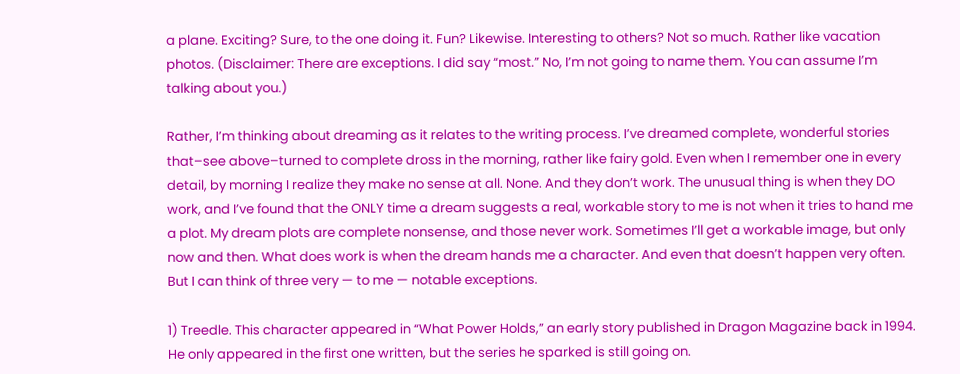a plane. Exciting? Sure, to the one doing it. Fun? Likewise. Interesting to others? Not so much. Rather like vacation photos. (Disclaimer: There are exceptions. I did say “most.” No, I’m not going to name them. You can assume I’m talking about you.)

Rather, I’m thinking about dreaming as it relates to the writing process. I’ve dreamed complete, wonderful stories that–see above–turned to complete dross in the morning, rather like fairy gold. Even when I remember one in every detail, by morning I realize they make no sense at all. None. And they don’t work. The unusual thing is when they DO work, and I’ve found that the ONLY time a dream suggests a real, workable story to me is not when it tries to hand me a plot. My dream plots are complete nonsense, and those never work. Sometimes I’ll get a workable image, but only now and then. What does work is when the dream hands me a character. And even that doesn’t happen very often. But I can think of three very — to me — notable exceptions.

1) Treedle. This character appeared in “What Power Holds,” an early story published in Dragon Magazine back in 1994. He only appeared in the first one written, but the series he sparked is still going on.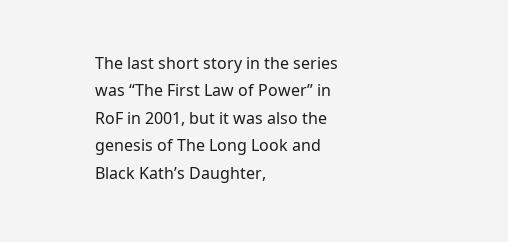The last short story in the series was “The First Law of Power” in RoF in 2001, but it was also the genesis of The Long Look and Black Kath’s Daughter,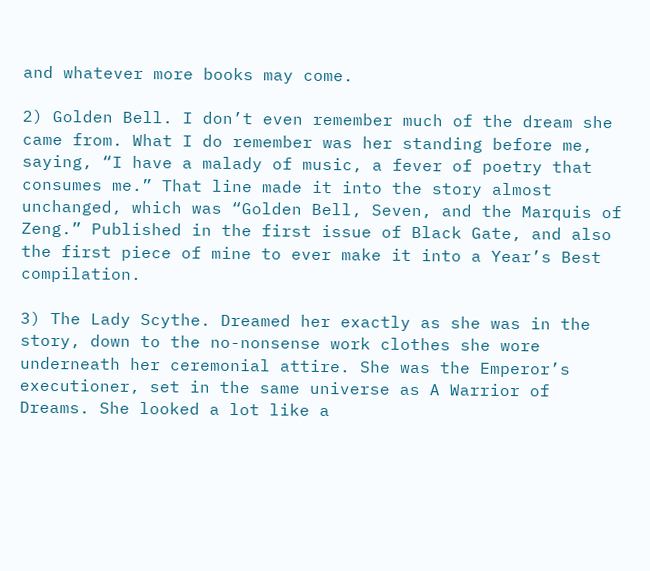and whatever more books may come.

2) Golden Bell. I don’t even remember much of the dream she came from. What I do remember was her standing before me, saying, “I have a malady of music, a fever of poetry that consumes me.” That line made it into the story almost unchanged, which was “Golden Bell, Seven, and the Marquis of Zeng.” Published in the first issue of Black Gate, and also the first piece of mine to ever make it into a Year’s Best compilation.

3) The Lady Scythe. Dreamed her exactly as she was in the story, down to the no-nonsense work clothes she wore underneath her ceremonial attire. She was the Emperor’s executioner, set in the same universe as A Warrior of Dreams. She looked a lot like a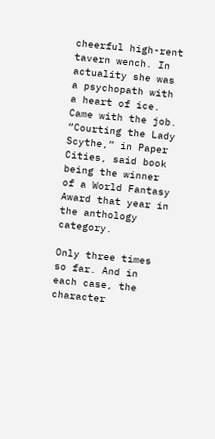cheerful high-rent tavern wench. In actuality she was a psychopath with a heart of ice. Came with the job.  “Courting the Lady Scythe,” in Paper Cities, said book being the winner of a World Fantasy Award that year in the anthology category.

Only three times so far. And in each case, the character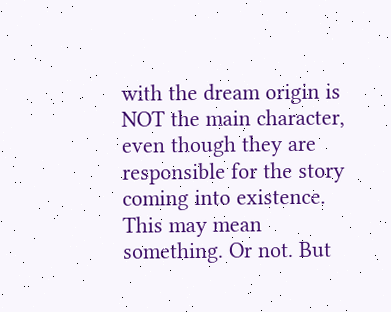with the dream origin is NOT the main character, even though they are responsible for the story coming into existence. This may mean something. Or not. But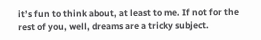it’s fun to think about, at least to me. If not for the rest of you, well, dreams are a tricky subject.